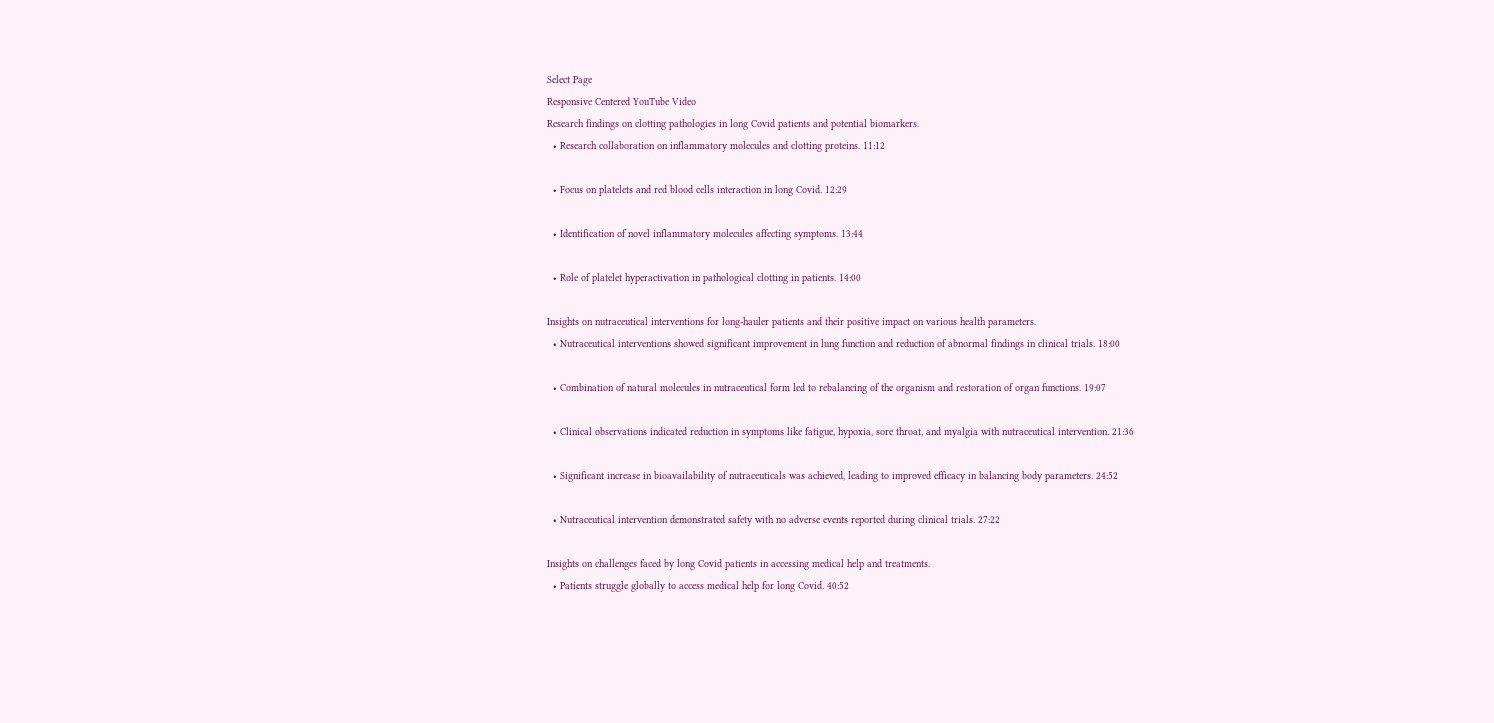Select Page
Responsive Centered YouTube Video
Research findings on clotting pathologies in long Covid patients and potential biomarkers.
  • Research collaboration on inflammatory molecules and clotting proteins. 11:12

  • Focus on platelets and red blood cells interaction in long Covid. 12:29

  • Identification of novel inflammatory molecules affecting symptoms. 13:44

  • Role of platelet hyperactivation in pathological clotting in patients. 14:00

Insights on nutraceutical interventions for long-hauler patients and their positive impact on various health parameters.
  • Nutraceutical interventions showed significant improvement in lung function and reduction of abnormal findings in clinical trials. 18:00

  • Combination of natural molecules in nutraceutical form led to rebalancing of the organism and restoration of organ functions. 19:07

  • Clinical observations indicated reduction in symptoms like fatigue, hypoxia, sore throat, and myalgia with nutraceutical intervention. 21:36

  • Significant increase in bioavailability of nutraceuticals was achieved, leading to improved efficacy in balancing body parameters. 24:52

  • Nutraceutical intervention demonstrated safety with no adverse events reported during clinical trials. 27:22

Insights on challenges faced by long Covid patients in accessing medical help and treatments.
  • Patients struggle globally to access medical help for long Covid. 40:52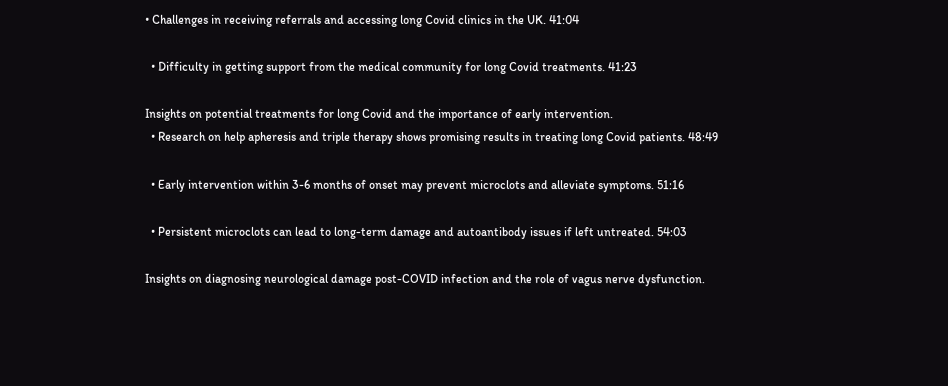• Challenges in receiving referrals and accessing long Covid clinics in the UK. 41:04

  • Difficulty in getting support from the medical community for long Covid treatments. 41:23

Insights on potential treatments for long Covid and the importance of early intervention.
  • Research on help apheresis and triple therapy shows promising results in treating long Covid patients. 48:49

  • Early intervention within 3-6 months of onset may prevent microclots and alleviate symptoms. 51:16

  • Persistent microclots can lead to long-term damage and autoantibody issues if left untreated. 54:03

Insights on diagnosing neurological damage post-COVID infection and the role of vagus nerve dysfunction.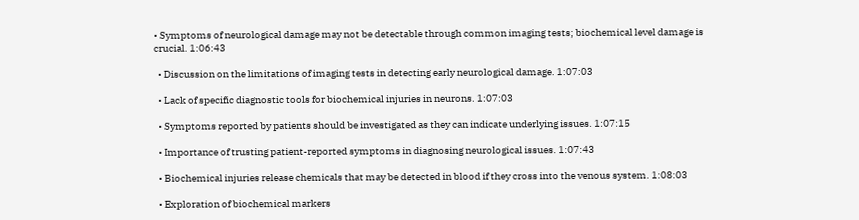• Symptoms of neurological damage may not be detectable through common imaging tests; biochemical level damage is crucial. 1:06:43

  • Discussion on the limitations of imaging tests in detecting early neurological damage. 1:07:03

  • Lack of specific diagnostic tools for biochemical injuries in neurons. 1:07:03

  • Symptoms reported by patients should be investigated as they can indicate underlying issues. 1:07:15

  • Importance of trusting patient-reported symptoms in diagnosing neurological issues. 1:07:43

  • Biochemical injuries release chemicals that may be detected in blood if they cross into the venous system. 1:08:03

  • Exploration of biochemical markers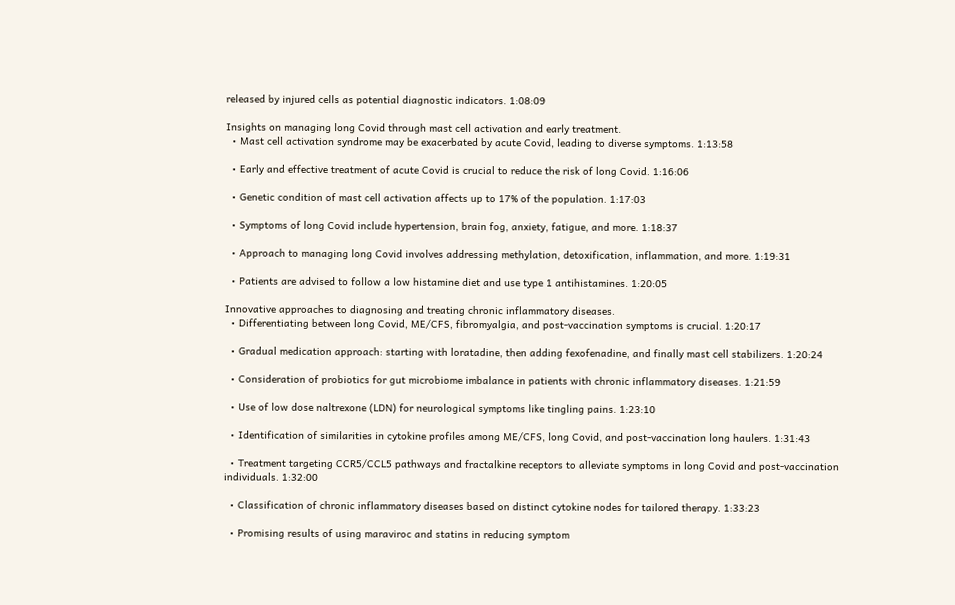released by injured cells as potential diagnostic indicators. 1:08:09

Insights on managing long Covid through mast cell activation and early treatment.
  • Mast cell activation syndrome may be exacerbated by acute Covid, leading to diverse symptoms. 1:13:58

  • Early and effective treatment of acute Covid is crucial to reduce the risk of long Covid. 1:16:06

  • Genetic condition of mast cell activation affects up to 17% of the population. 1:17:03

  • Symptoms of long Covid include hypertension, brain fog, anxiety, fatigue, and more. 1:18:37

  • Approach to managing long Covid involves addressing methylation, detoxification, inflammation, and more. 1:19:31

  • Patients are advised to follow a low histamine diet and use type 1 antihistamines. 1:20:05

Innovative approaches to diagnosing and treating chronic inflammatory diseases.
  • Differentiating between long Covid, ME/CFS, fibromyalgia, and post-vaccination symptoms is crucial. 1:20:17

  • Gradual medication approach: starting with loratadine, then adding fexofenadine, and finally mast cell stabilizers. 1:20:24

  • Consideration of probiotics for gut microbiome imbalance in patients with chronic inflammatory diseases. 1:21:59

  • Use of low dose naltrexone (LDN) for neurological symptoms like tingling pains. 1:23:10

  • Identification of similarities in cytokine profiles among ME/CFS, long Covid, and post-vaccination long haulers. 1:31:43

  • Treatment targeting CCR5/CCL5 pathways and fractalkine receptors to alleviate symptoms in long Covid and post-vaccination individuals. 1:32:00

  • Classification of chronic inflammatory diseases based on distinct cytokine nodes for tailored therapy. 1:33:23

  • Promising results of using maraviroc and statins in reducing symptom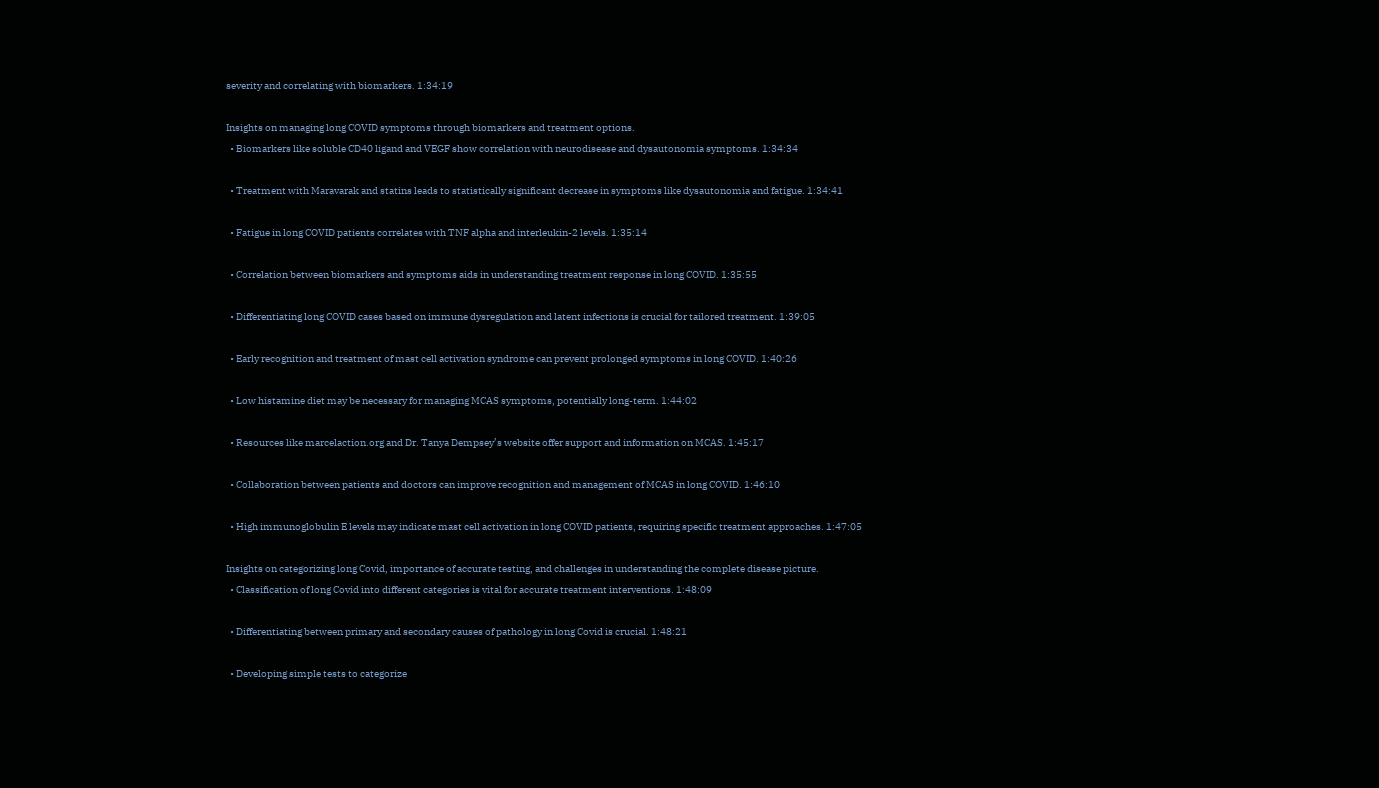severity and correlating with biomarkers. 1:34:19

Insights on managing long COVID symptoms through biomarkers and treatment options.
  • Biomarkers like soluble CD40 ligand and VEGF show correlation with neurodisease and dysautonomia symptoms. 1:34:34

  • Treatment with Maravarak and statins leads to statistically significant decrease in symptoms like dysautonomia and fatigue. 1:34:41

  • Fatigue in long COVID patients correlates with TNF alpha and interleukin-2 levels. 1:35:14

  • Correlation between biomarkers and symptoms aids in understanding treatment response in long COVID. 1:35:55

  • Differentiating long COVID cases based on immune dysregulation and latent infections is crucial for tailored treatment. 1:39:05

  • Early recognition and treatment of mast cell activation syndrome can prevent prolonged symptoms in long COVID. 1:40:26

  • Low histamine diet may be necessary for managing MCAS symptoms, potentially long-term. 1:44:02

  • Resources like marcelaction.org and Dr. Tanya Dempsey’s website offer support and information on MCAS. 1:45:17

  • Collaboration between patients and doctors can improve recognition and management of MCAS in long COVID. 1:46:10

  • High immunoglobulin E levels may indicate mast cell activation in long COVID patients, requiring specific treatment approaches. 1:47:05

Insights on categorizing long Covid, importance of accurate testing, and challenges in understanding the complete disease picture.
  • Classification of long Covid into different categories is vital for accurate treatment interventions. 1:48:09

  • Differentiating between primary and secondary causes of pathology in long Covid is crucial. 1:48:21

  • Developing simple tests to categorize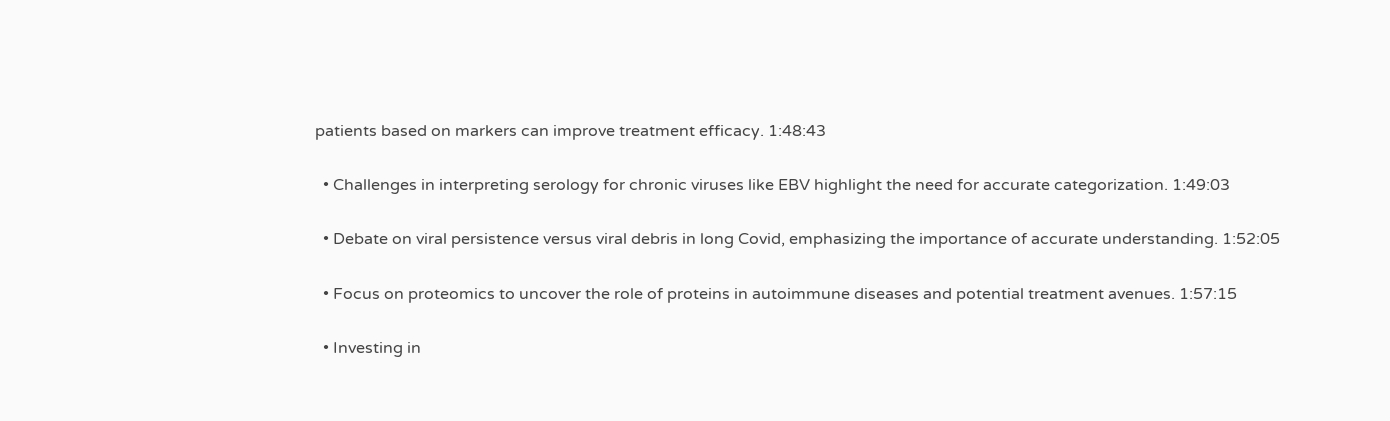patients based on markers can improve treatment efficacy. 1:48:43

  • Challenges in interpreting serology for chronic viruses like EBV highlight the need for accurate categorization. 1:49:03

  • Debate on viral persistence versus viral debris in long Covid, emphasizing the importance of accurate understanding. 1:52:05

  • Focus on proteomics to uncover the role of proteins in autoimmune diseases and potential treatment avenues. 1:57:15

  • Investing in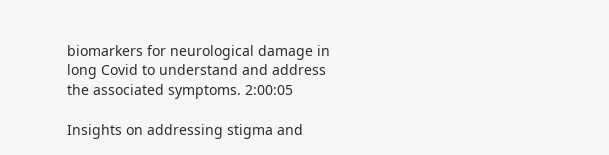biomarkers for neurological damage in long Covid to understand and address the associated symptoms. 2:00:05

Insights on addressing stigma and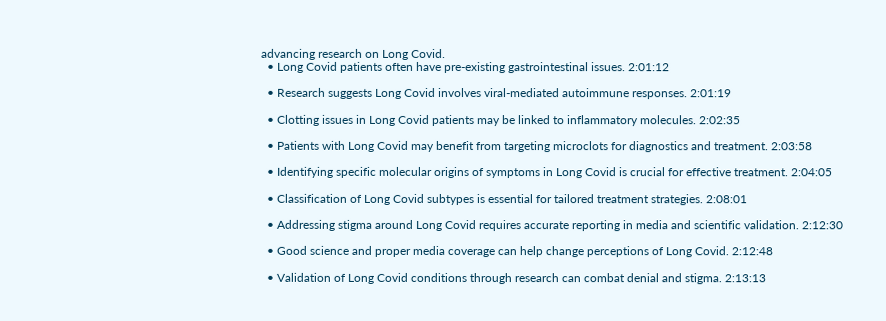advancing research on Long Covid.
  • Long Covid patients often have pre-existing gastrointestinal issues. 2:01:12

  • Research suggests Long Covid involves viral-mediated autoimmune responses. 2:01:19

  • Clotting issues in Long Covid patients may be linked to inflammatory molecules. 2:02:35

  • Patients with Long Covid may benefit from targeting microclots for diagnostics and treatment. 2:03:58

  • Identifying specific molecular origins of symptoms in Long Covid is crucial for effective treatment. 2:04:05

  • Classification of Long Covid subtypes is essential for tailored treatment strategies. 2:08:01

  • Addressing stigma around Long Covid requires accurate reporting in media and scientific validation. 2:12:30

  • Good science and proper media coverage can help change perceptions of Long Covid. 2:12:48

  • Validation of Long Covid conditions through research can combat denial and stigma. 2:13:13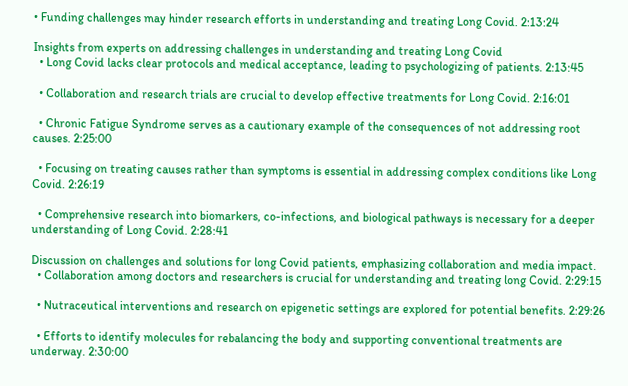• Funding challenges may hinder research efforts in understanding and treating Long Covid. 2:13:24

Insights from experts on addressing challenges in understanding and treating Long Covid
  • Long Covid lacks clear protocols and medical acceptance, leading to psychologizing of patients. 2:13:45

  • Collaboration and research trials are crucial to develop effective treatments for Long Covid. 2:16:01

  • Chronic Fatigue Syndrome serves as a cautionary example of the consequences of not addressing root causes. 2:25:00

  • Focusing on treating causes rather than symptoms is essential in addressing complex conditions like Long Covid. 2:26:19

  • Comprehensive research into biomarkers, co-infections, and biological pathways is necessary for a deeper understanding of Long Covid. 2:28:41

Discussion on challenges and solutions for long Covid patients, emphasizing collaboration and media impact.
  • Collaboration among doctors and researchers is crucial for understanding and treating long Covid. 2:29:15

  • Nutraceutical interventions and research on epigenetic settings are explored for potential benefits. 2:29:26

  • Efforts to identify molecules for rebalancing the body and supporting conventional treatments are underway. 2:30:00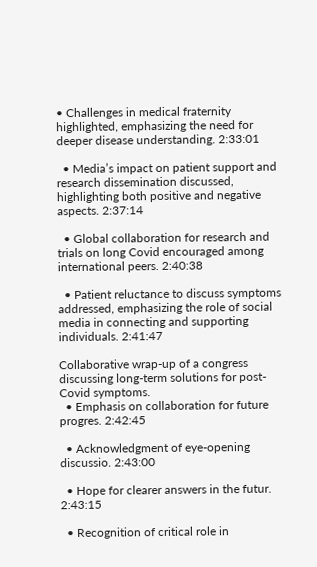• Challenges in medical fraternity highlighted, emphasizing the need for deeper disease understanding. 2:33:01

  • Media’s impact on patient support and research dissemination discussed, highlighting both positive and negative aspects. 2:37:14

  • Global collaboration for research and trials on long Covid encouraged among international peers. 2:40:38

  • Patient reluctance to discuss symptoms addressed, emphasizing the role of social media in connecting and supporting individuals. 2:41:47

Collaborative wrap-up of a congress discussing long-term solutions for post-Covid symptoms.
  • Emphasis on collaboration for future progres. 2:42:45

  • Acknowledgment of eye-opening discussio. 2:43:00

  • Hope for clearer answers in the futur. 2:43:15

  • Recognition of critical role in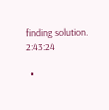finding solution. 2:43:24

  •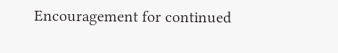Encouragement for continued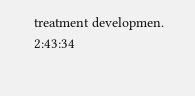treatment developmen. 2:43:34